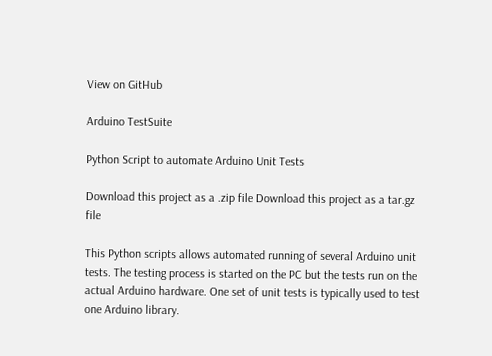View on GitHub

Arduino TestSuite

Python Script to automate Arduino Unit Tests

Download this project as a .zip file Download this project as a tar.gz file

This Python scripts allows automated running of several Arduino unit tests. The testing process is started on the PC but the tests run on the actual Arduino hardware. One set of unit tests is typically used to test one Arduino library.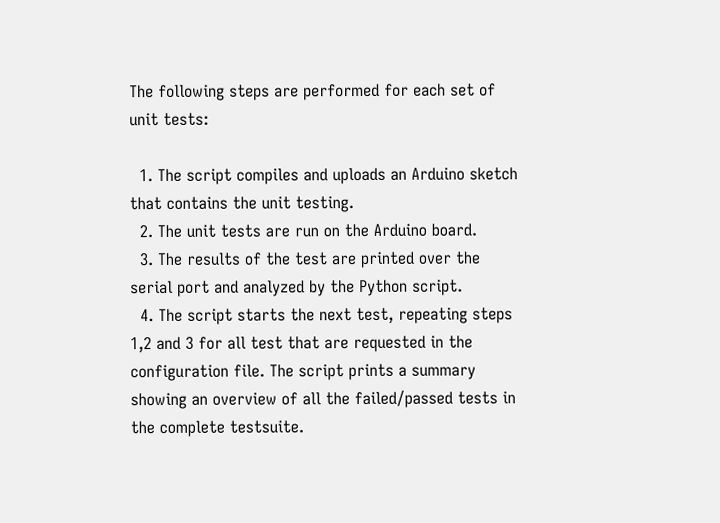The following steps are performed for each set of unit tests:

  1. The script compiles and uploads an Arduino sketch that contains the unit testing.
  2. The unit tests are run on the Arduino board.
  3. The results of the test are printed over the serial port and analyzed by the Python script.
  4. The script starts the next test, repeating steps 1,2 and 3 for all test that are requested in the configuration file. The script prints a summary showing an overview of all the failed/passed tests in the complete testsuite.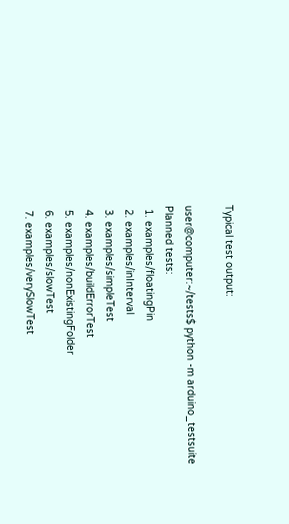Typical test output:

user@computer:~/tests$ python -m arduino_testsuite
Planned tests:
 1. examples/floatingPin
 2. examples/inInterval
 3. examples/simpleTest
 4. examples/buildErrorTest
 5. examples/nonExistingFolder
 6. examples/slowTest
 7. examples/verySlowTest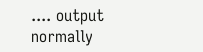.... output normally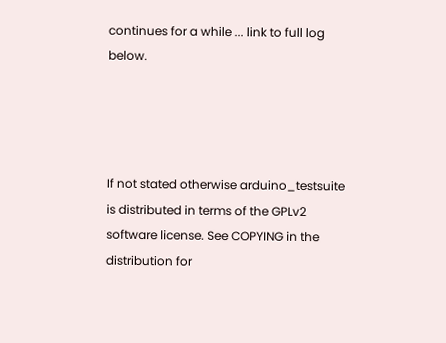continues for a while ... link to full log below.




If not stated otherwise arduino_testsuite is distributed in terms of the GPLv2 software license. See COPYING in the distribution for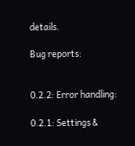details.

Bug reports:


0.2.2: Error handling:

0.2.1: Settings &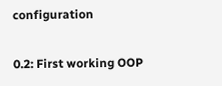configuration

0.2: First working OOP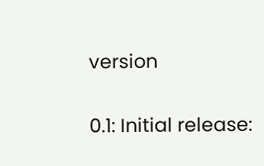version

0.1: Initial release: